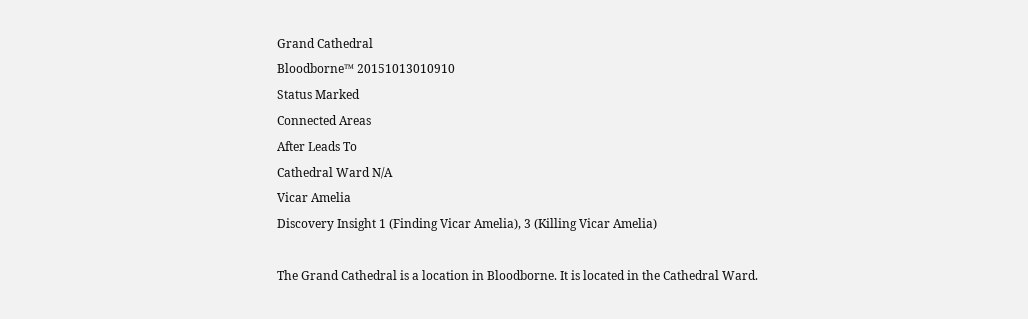Grand Cathedral
Bloodborne™ 20151013010910
Status Marked
Connected Areas
After Leads To
Cathedral Ward N/A
Vicar Amelia
Discovery Insight 1 (Finding Vicar Amelia), 3 (Killing Vicar Amelia)

The Grand Cathedral is a location in Bloodborne. It is located in the Cathedral Ward.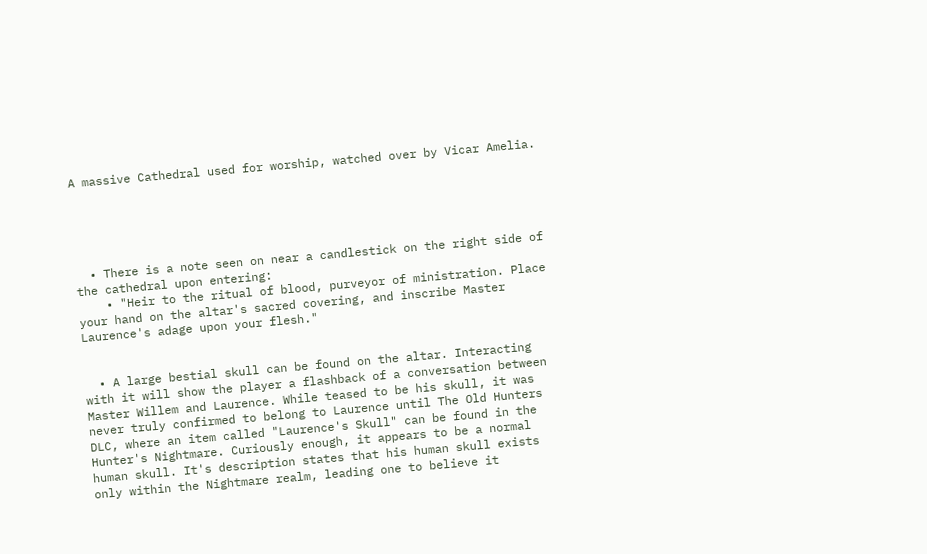A massive Cathedral used for worship, watched over by Vicar Amelia.





  • There is a note seen on near a candlestick on the right side of the cathedral upon entering:
    • "Heir to the ritual of blood, purveyor of ministration. Place your hand on the altar's sacred covering, and inscribe Master Laurence's adage upon your flesh."


  • A large bestial skull can be found on the altar. Interacting with it will show the player a flashback of a conversation between Master Willem and Laurence. While teased to be his skull, it was never truly confirmed to belong to Laurence until The Old Hunters DLC, where an item called "Laurence's Skull" can be found in the Hunter's Nightmare. Curiously enough, it appears to be a normal human skull. It's description states that his human skull exists only within the Nightmare realm, leading one to believe it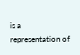is a representation of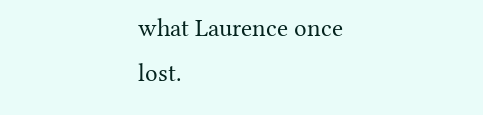what Laurence once lost.